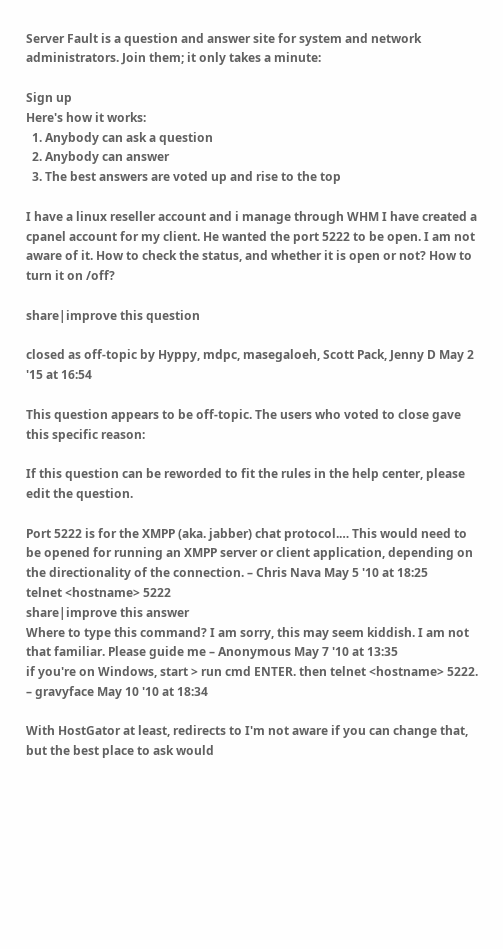Server Fault is a question and answer site for system and network administrators. Join them; it only takes a minute:

Sign up
Here's how it works:
  1. Anybody can ask a question
  2. Anybody can answer
  3. The best answers are voted up and rise to the top

I have a linux reseller account and i manage through WHM I have created a cpanel account for my client. He wanted the port 5222 to be open. I am not aware of it. How to check the status, and whether it is open or not? How to turn it on /off?

share|improve this question

closed as off-topic by Hyppy, mdpc, masegaloeh, Scott Pack, Jenny D May 2 '15 at 16:54

This question appears to be off-topic. The users who voted to close gave this specific reason:

If this question can be reworded to fit the rules in the help center, please edit the question.

Port 5222 is for the XMPP (aka. jabber) chat protocol.… This would need to be opened for running an XMPP server or client application, depending on the directionality of the connection. – Chris Nava May 5 '10 at 18:25
telnet <hostname> 5222
share|improve this answer
Where to type this command? I am sorry, this may seem kiddish. I am not that familiar. Please guide me – Anonymous May 7 '10 at 13:35
if you're on Windows, start > run cmd ENTER. then telnet <hostname> 5222. – gravyface May 10 '10 at 18:34

With HostGator at least, redirects to I'm not aware if you can change that, but the best place to ask would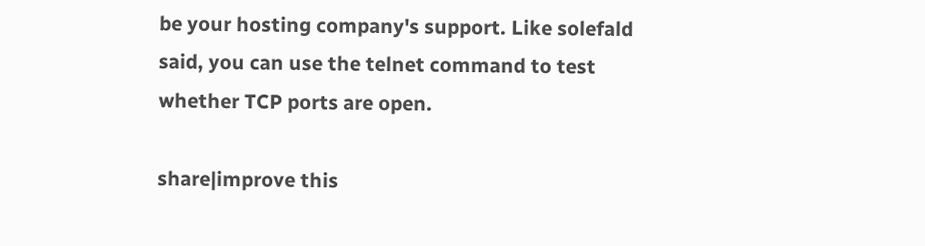be your hosting company's support. Like solefald said, you can use the telnet command to test whether TCP ports are open.

share|improve this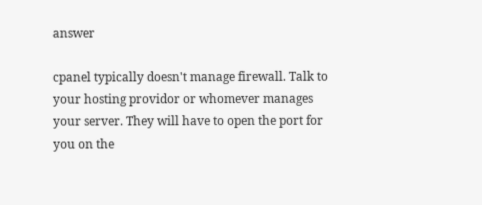answer

cpanel typically doesn't manage firewall. Talk to your hosting providor or whomever manages your server. They will have to open the port for you on the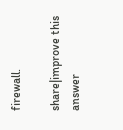firewall.

share|improve this answer